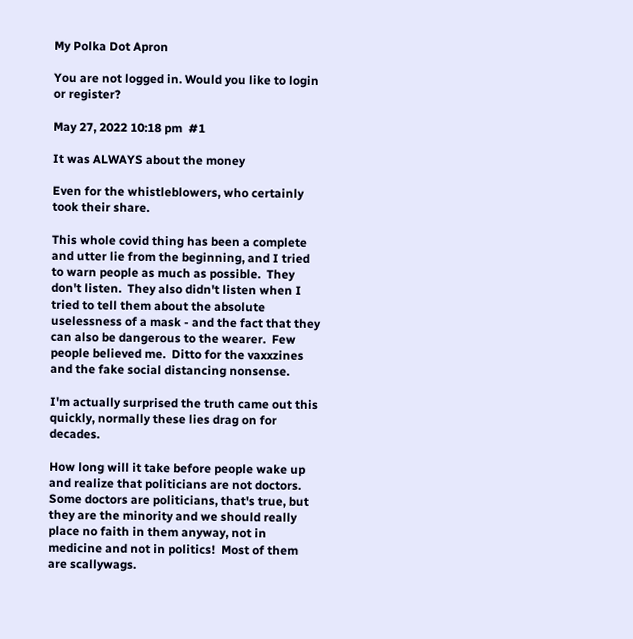My Polka Dot Apron

You are not logged in. Would you like to login or register?

May 27, 2022 10:18 pm  #1

It was ALWAYS about the money

Even for the whistleblowers, who certainly took their share.

This whole covid thing has been a complete and utter lie from the beginning, and I tried to warn people as much as possible.  They don't listen.  They also didn't listen when I tried to tell them about the absolute uselessness of a mask - and the fact that they can also be dangerous to the wearer.  Few people believed me.  Ditto for the vaxxzines and the fake social distancing nonsense.

I'm actually surprised the truth came out this quickly, normally these lies drag on for decades.

How long will it take before people wake up and realize that politicians are not doctors.  Some doctors are politicians, that's true, but they are the minority and we should really place no faith in them anyway, not in medicine and not in politics!  Most of them are scallywags.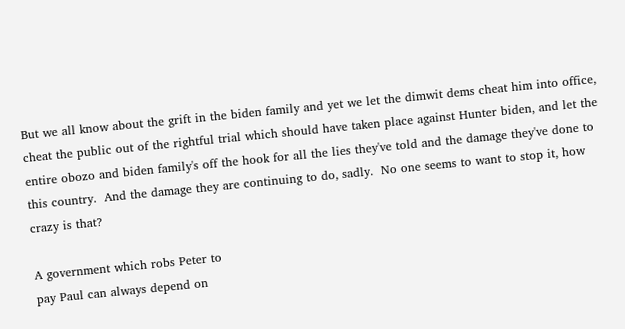But we all know about the grift in the biden family and yet we let the dimwit dems cheat him into office, cheat the public out of the rightful trial which should have taken place against Hunter biden, and let the entire obozo and biden family's off the hook for all the lies they've told and the damage they've done to this country.  And the damage they are continuing to do, sadly.  No one seems to want to stop it, how crazy is that?

A government which robs Peter to
pay Paul can always depend on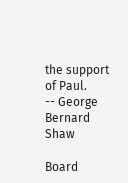the support of Paul.
-- George Bernard Shaw

Board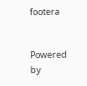footera


Powered by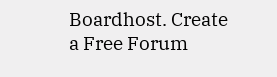Boardhost. Create a Free Forum